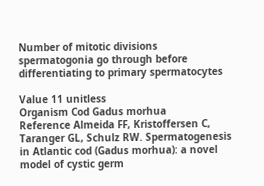Number of mitotic divisions spermatogonia go through before differentiating to primary spermatocytes

Value 11 unitless
Organism Cod Gadus morhua
Reference Almeida FF, Kristoffersen C, Taranger GL, Schulz RW. Spermatogenesis in Atlantic cod (Gadus morhua): a novel model of cystic germ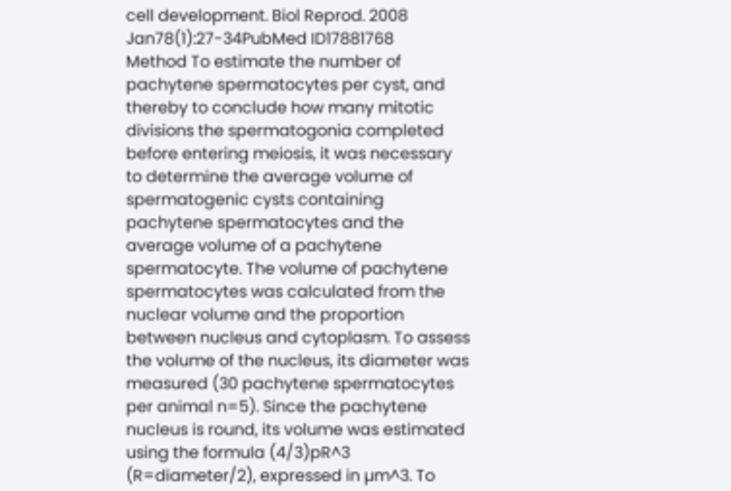cell development. Biol Reprod. 2008 Jan78(1):27-34PubMed ID17881768
Method To estimate the number of pachytene spermatocytes per cyst, and thereby to conclude how many mitotic divisions the spermatogonia completed before entering meiosis, it was necessary to determine the average volume of spermatogenic cysts containing pachytene spermatocytes and the average volume of a pachytene spermatocyte. The volume of pachytene spermatocytes was calculated from the nuclear volume and the proportion between nucleus and cytoplasm. To assess the volume of the nucleus, its diameter was measured (30 pachytene spermatocytes per animal n=5). Since the pachytene nucleus is round, its volume was estimated using the formula (4/3)pR^3 (R=diameter/2), expressed in µm^3. To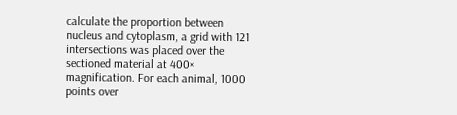calculate the proportion between nucleus and cytoplasm, a grid with 121 intersections was placed over the sectioned material at 400× magnification. For each animal, 1000 points over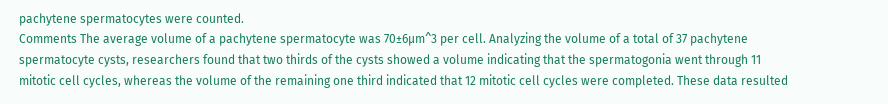pachytene spermatocytes were counted.
Comments The average volume of a pachytene spermatocyte was 70±6µm^3 per cell. Analyzing the volume of a total of 37 pachytene spermatocyte cysts, researchers found that two thirds of the cysts showed a volume indicating that the spermatogonia went through 11 mitotic cell cycles, whereas the volume of the remaining one third indicated that 12 mitotic cell cycles were completed. These data resulted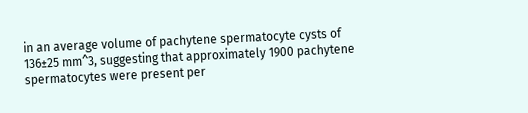in an average volume of pachytene spermatocyte cysts of 136±25 mm^3, suggesting that approximately 1900 pachytene spermatocytes were present per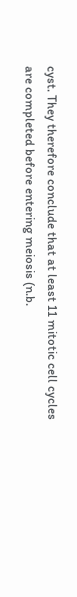cyst. They therefore conclude that at least 11 mitotic cell cycles are completed before entering meiosis (n.b.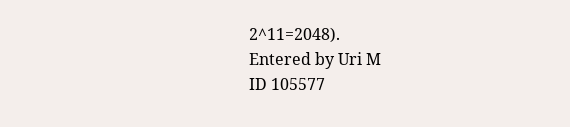2^11=2048).
Entered by Uri M
ID 105577